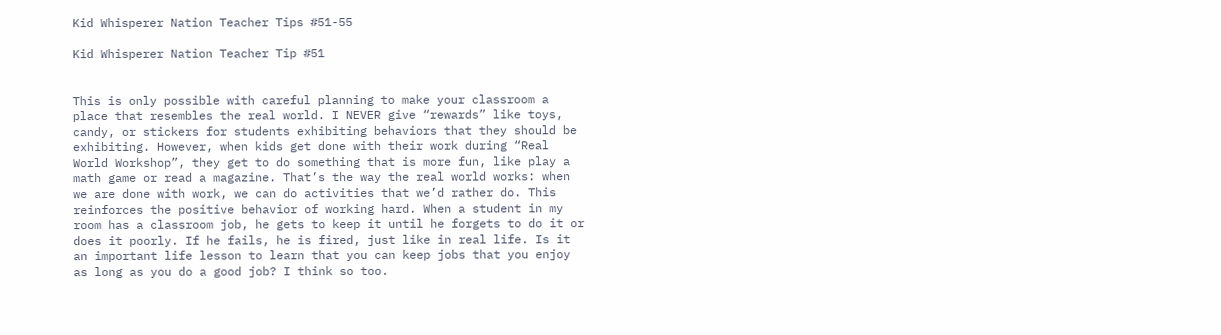Kid Whisperer Nation Teacher Tips #51-55

Kid Whisperer Nation Teacher Tip #51


This is only possible with careful planning to make your classroom a place that resembles the real world. I NEVER give “rewards” like toys, candy, or stickers for students exhibiting behaviors that they should be exhibiting. However, when kids get done with their work during “Real World Workshop”, they get to do something that is more fun, like play a math game or read a magazine. That’s the way the real world works: when we are done with work, we can do activities that we’d rather do. This reinforces the positive behavior of working hard. When a student in my room has a classroom job, he gets to keep it until he forgets to do it or does it poorly. If he fails, he is fired, just like in real life. Is it an important life lesson to learn that you can keep jobs that you enjoy as long as you do a good job? I think so too.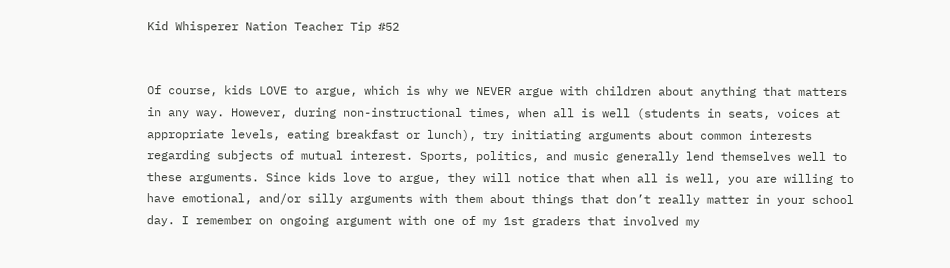Kid Whisperer Nation Teacher Tip #52


Of course, kids LOVE to argue, which is why we NEVER argue with children about anything that matters in any way. However, during non-instructional times, when all is well (students in seats, voices at appropriate levels, eating breakfast or lunch), try initiating arguments about common interests regarding subjects of mutual interest. Sports, politics, and music generally lend themselves well to these arguments. Since kids love to argue, they will notice that when all is well, you are willing to have emotional, and/or silly arguments with them about things that don’t really matter in your school day. I remember on ongoing argument with one of my 1st graders that involved my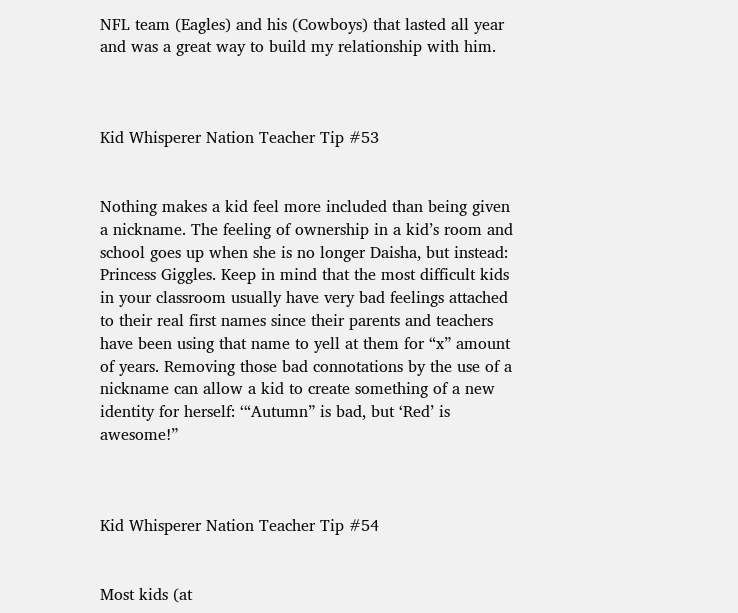NFL team (Eagles) and his (Cowboys) that lasted all year and was a great way to build my relationship with him.



Kid Whisperer Nation Teacher Tip #53


Nothing makes a kid feel more included than being given a nickname. The feeling of ownership in a kid’s room and school goes up when she is no longer Daisha, but instead: Princess Giggles. Keep in mind that the most difficult kids in your classroom usually have very bad feelings attached to their real first names since their parents and teachers have been using that name to yell at them for “x” amount of years. Removing those bad connotations by the use of a nickname can allow a kid to create something of a new identity for herself: ‘“Autumn” is bad, but ‘Red’ is awesome!”



Kid Whisperer Nation Teacher Tip #54


Most kids (at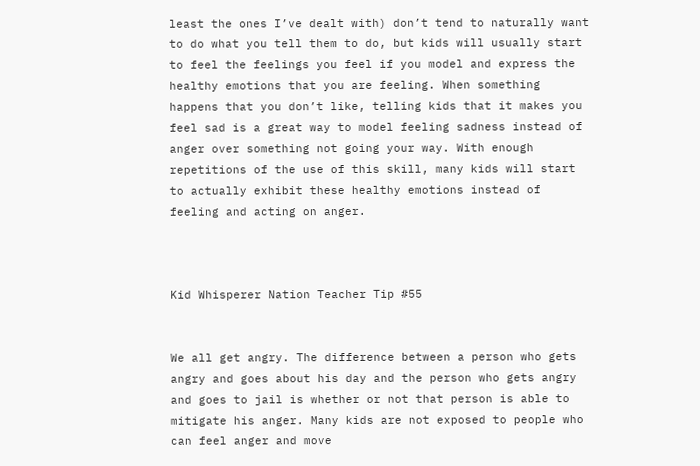least the ones I’ve dealt with) don’t tend to naturally want to do what you tell them to do, but kids will usually start to feel the feelings you feel if you model and express the healthy emotions that you are feeling. When something happens that you don’t like, telling kids that it makes you feel sad is a great way to model feeling sadness instead of anger over something not going your way. With enough repetitions of the use of this skill, many kids will start to actually exhibit these healthy emotions instead of feeling and acting on anger.



Kid Whisperer Nation Teacher Tip #55


We all get angry. The difference between a person who gets angry and goes about his day and the person who gets angry and goes to jail is whether or not that person is able to mitigate his anger. Many kids are not exposed to people who can feel anger and move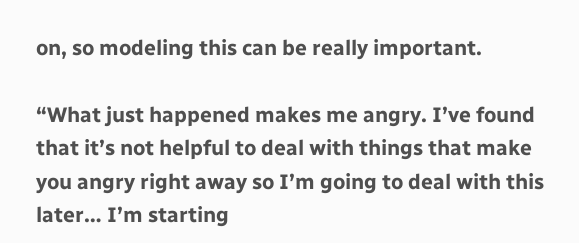on, so modeling this can be really important.

“What just happened makes me angry. I’ve found that it’s not helpful to deal with things that make you angry right away so I’m going to deal with this later… I’m starting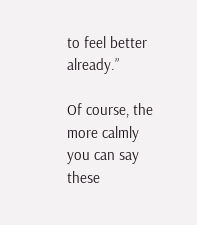to feel better already.”

Of course, the more calmly you can say these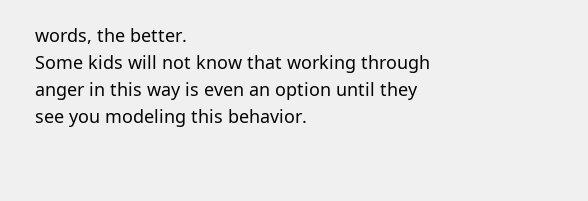words, the better.
Some kids will not know that working through anger in this way is even an option until they see you modeling this behavior.